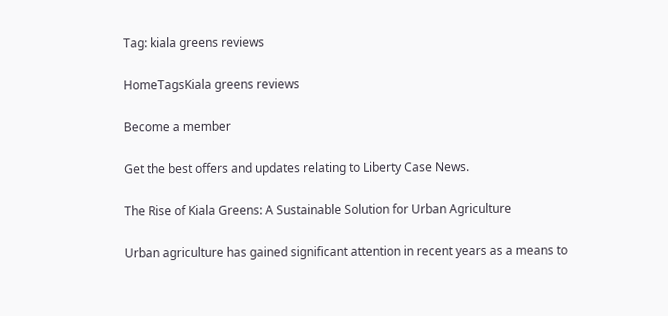Tag: kiala greens reviews

HomeTagsKiala greens reviews

Become a member

Get the best offers and updates relating to Liberty Case News.

The Rise of Kiala Greens: A Sustainable Solution for Urban Agriculture

Urban agriculture has gained significant attention in recent years as a means to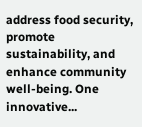address food security, promote sustainability, and enhance community well-being. One innovative...